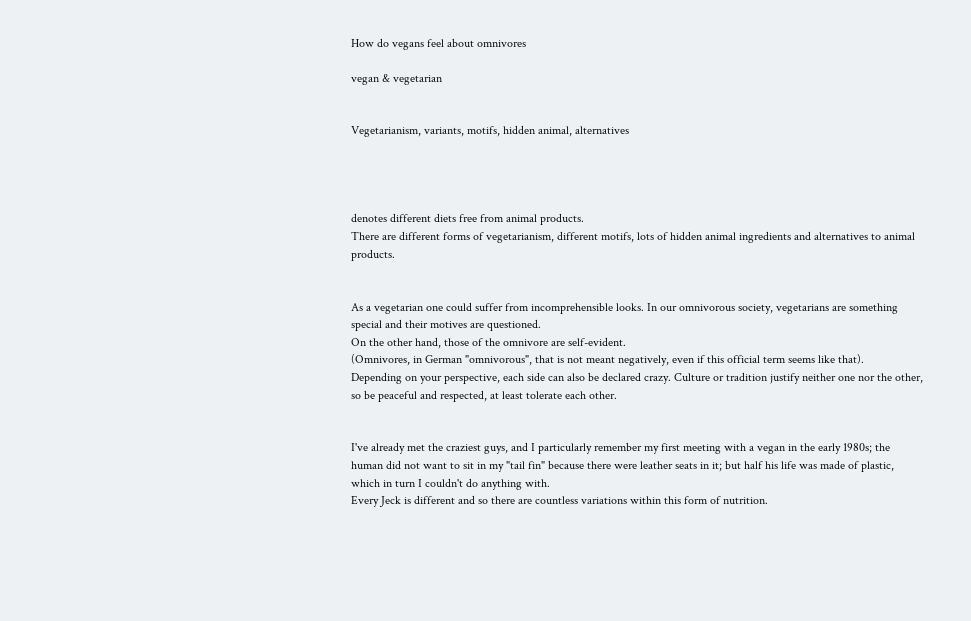How do vegans feel about omnivores

vegan & vegetarian


Vegetarianism, variants, motifs, hidden animal, alternatives




denotes different diets free from animal products.
There are different forms of vegetarianism, different motifs, lots of hidden animal ingredients and alternatives to animal products.


As a vegetarian one could suffer from incomprehensible looks. In our omnivorous society, vegetarians are something special and their motives are questioned.
On the other hand, those of the omnivore are self-evident.
(Omnivores, in German "omnivorous", that is not meant negatively, even if this official term seems like that).
Depending on your perspective, each side can also be declared crazy. Culture or tradition justify neither one nor the other, so be peaceful and respected, at least tolerate each other.


I've already met the craziest guys, and I particularly remember my first meeting with a vegan in the early 1980s; the human did not want to sit in my "tail fin" because there were leather seats in it; but half his life was made of plastic, which in turn I couldn't do anything with.
Every Jeck is different and so there are countless variations within this form of nutrition.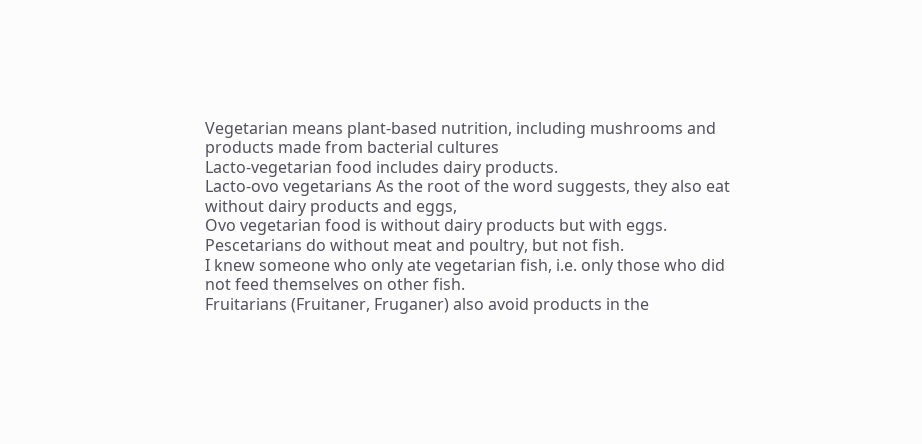Vegetarian means plant-based nutrition, including mushrooms and products made from bacterial cultures
Lacto-vegetarian food includes dairy products.
Lacto-ovo vegetarians As the root of the word suggests, they also eat without dairy products and eggs,
Ovo vegetarian food is without dairy products but with eggs.
Pescetarians do without meat and poultry, but not fish.
I knew someone who only ate vegetarian fish, i.e. only those who did not feed themselves on other fish.
Fruitarians (Fruitaner, Fruganer) also avoid products in the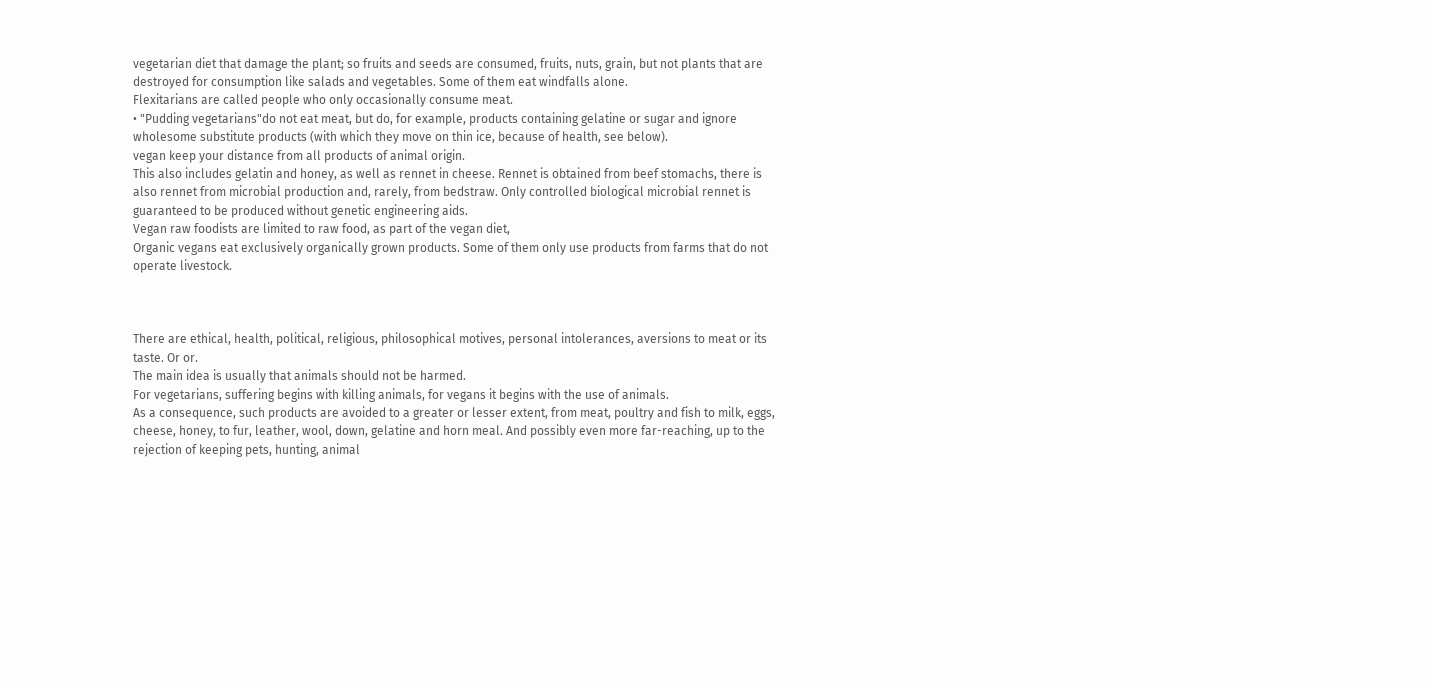vegetarian diet that damage the plant; so fruits and seeds are consumed, fruits, nuts, grain, but not plants that are destroyed for consumption like salads and vegetables. Some of them eat windfalls alone.
Flexitarians are called people who only occasionally consume meat.
• "Pudding vegetarians"do not eat meat, but do, for example, products containing gelatine or sugar and ignore wholesome substitute products (with which they move on thin ice, because of health, see below).
vegan keep your distance from all products of animal origin.
This also includes gelatin and honey, as well as rennet in cheese. Rennet is obtained from beef stomachs, there is also rennet from microbial production and, rarely, from bedstraw. Only controlled biological microbial rennet is guaranteed to be produced without genetic engineering aids.
Vegan raw foodists are limited to raw food, as part of the vegan diet,
Organic vegans eat exclusively organically grown products. Some of them only use products from farms that do not operate livestock.



There are ethical, health, political, religious, philosophical motives, personal intolerances, aversions to meat or its taste. Or or.
The main idea is usually that animals should not be harmed.
For vegetarians, suffering begins with killing animals, for vegans it begins with the use of animals.
As a consequence, such products are avoided to a greater or lesser extent, from meat, poultry and fish to milk, eggs, cheese, honey, to fur, leather, wool, down, gelatine and horn meal. And possibly even more far-reaching, up to the rejection of keeping pets, hunting, animal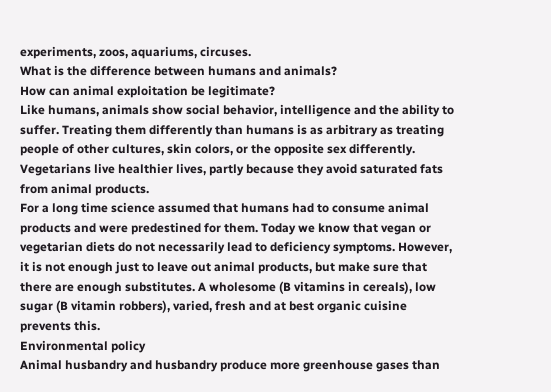experiments, zoos, aquariums, circuses.
What is the difference between humans and animals?
How can animal exploitation be legitimate?
Like humans, animals show social behavior, intelligence and the ability to suffer. Treating them differently than humans is as arbitrary as treating people of other cultures, skin colors, or the opposite sex differently.
Vegetarians live healthier lives, partly because they avoid saturated fats from animal products.
For a long time science assumed that humans had to consume animal products and were predestined for them. Today we know that vegan or vegetarian diets do not necessarily lead to deficiency symptoms. However, it is not enough just to leave out animal products, but make sure that there are enough substitutes. A wholesome (B vitamins in cereals), low sugar (B vitamin robbers), varied, fresh and at best organic cuisine prevents this.
Environmental policy
Animal husbandry and husbandry produce more greenhouse gases than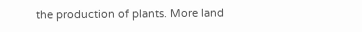the production of plants. More land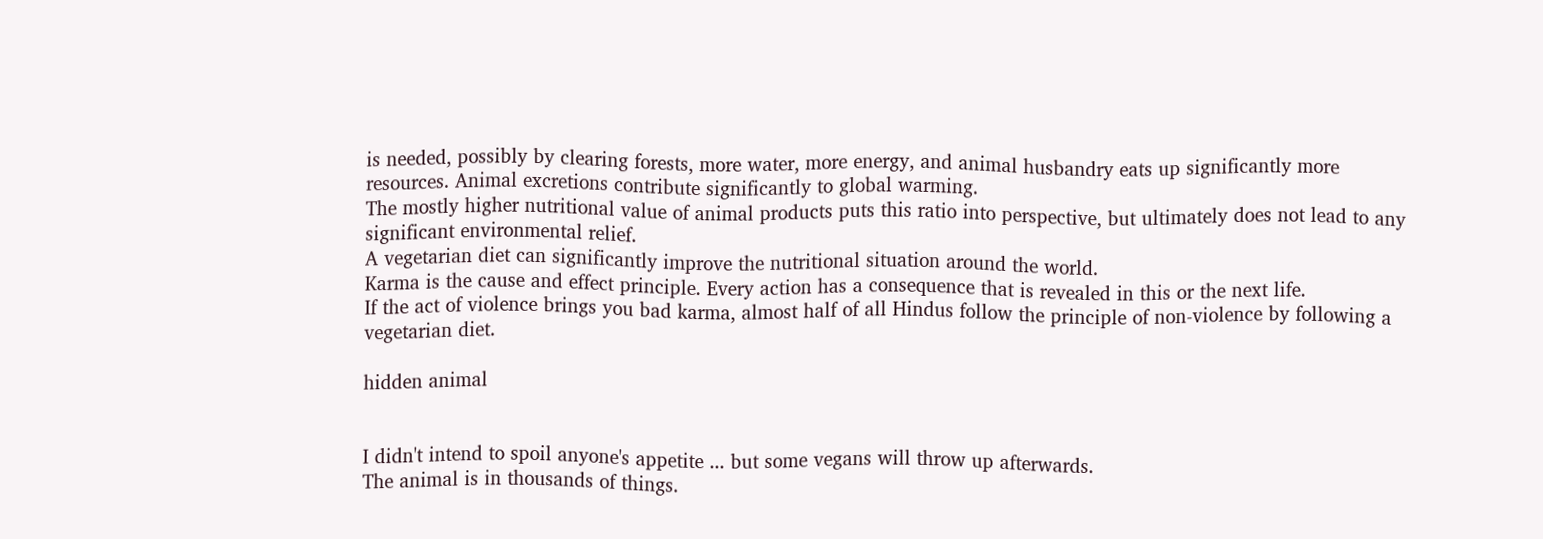is needed, possibly by clearing forests, more water, more energy, and animal husbandry eats up significantly more resources. Animal excretions contribute significantly to global warming.
The mostly higher nutritional value of animal products puts this ratio into perspective, but ultimately does not lead to any significant environmental relief.
A vegetarian diet can significantly improve the nutritional situation around the world.
Karma is the cause and effect principle. Every action has a consequence that is revealed in this or the next life.
If the act of violence brings you bad karma, almost half of all Hindus follow the principle of non-violence by following a vegetarian diet.

hidden animal


I didn't intend to spoil anyone's appetite ... but some vegans will throw up afterwards.
The animal is in thousands of things.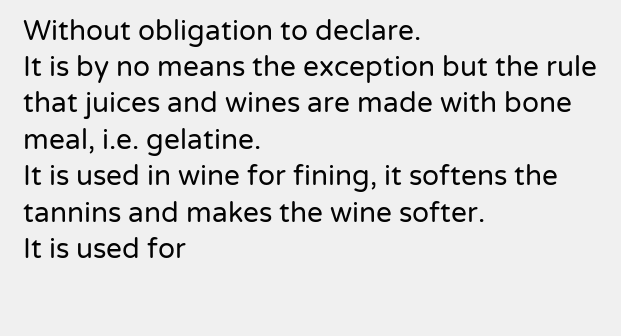Without obligation to declare.
It is by no means the exception but the rule that juices and wines are made with bone meal, i.e. gelatine.
It is used in wine for fining, it softens the tannins and makes the wine softer.
It is used for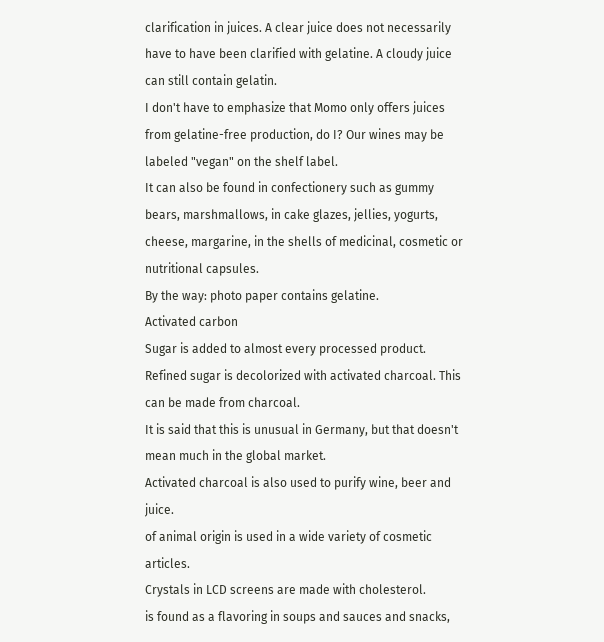clarification in juices. A clear juice does not necessarily have to have been clarified with gelatine. A cloudy juice can still contain gelatin.
I don't have to emphasize that Momo only offers juices from gelatine-free production, do I? Our wines may be labeled "vegan" on the shelf label.
It can also be found in confectionery such as gummy bears, marshmallows, in cake glazes, jellies, yogurts, cheese, margarine, in the shells of medicinal, cosmetic or nutritional capsules.
By the way: photo paper contains gelatine.
Activated carbon
Sugar is added to almost every processed product. Refined sugar is decolorized with activated charcoal. This can be made from charcoal.
It is said that this is unusual in Germany, but that doesn't mean much in the global market.
Activated charcoal is also used to purify wine, beer and juice.
of animal origin is used in a wide variety of cosmetic articles.
Crystals in LCD screens are made with cholesterol.
is found as a flavoring in soups and sauces and snacks,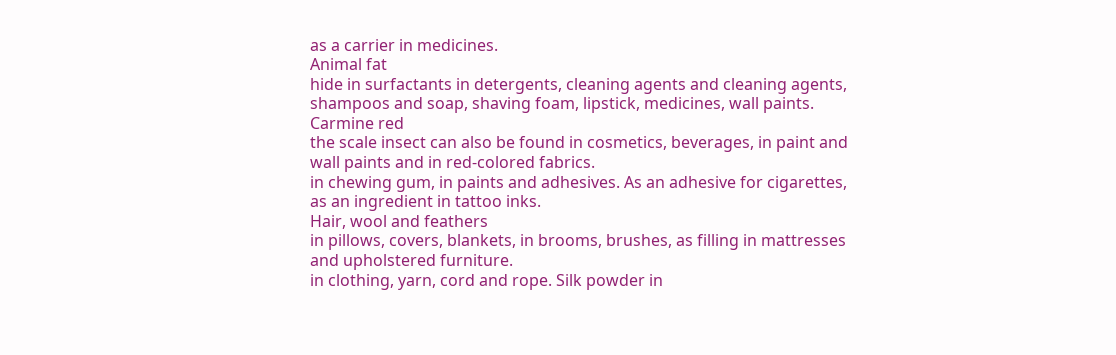as a carrier in medicines.
Animal fat
hide in surfactants in detergents, cleaning agents and cleaning agents, shampoos and soap, shaving foam, lipstick, medicines, wall paints.
Carmine red
the scale insect can also be found in cosmetics, beverages, in paint and wall paints and in red-colored fabrics.
in chewing gum, in paints and adhesives. As an adhesive for cigarettes, as an ingredient in tattoo inks.
Hair, wool and feathers
in pillows, covers, blankets, in brooms, brushes, as filling in mattresses and upholstered furniture.
in clothing, yarn, cord and rope. Silk powder in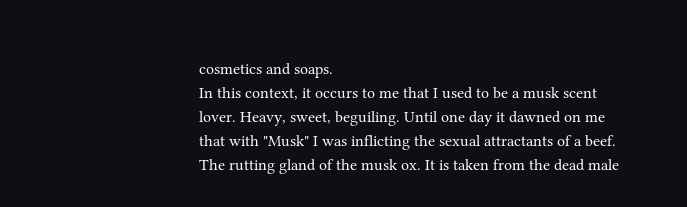cosmetics and soaps.
In this context, it occurs to me that I used to be a musk scent lover. Heavy, sweet, beguiling. Until one day it dawned on me that with "Musk" I was inflicting the sexual attractants of a beef. The rutting gland of the musk ox. It is taken from the dead male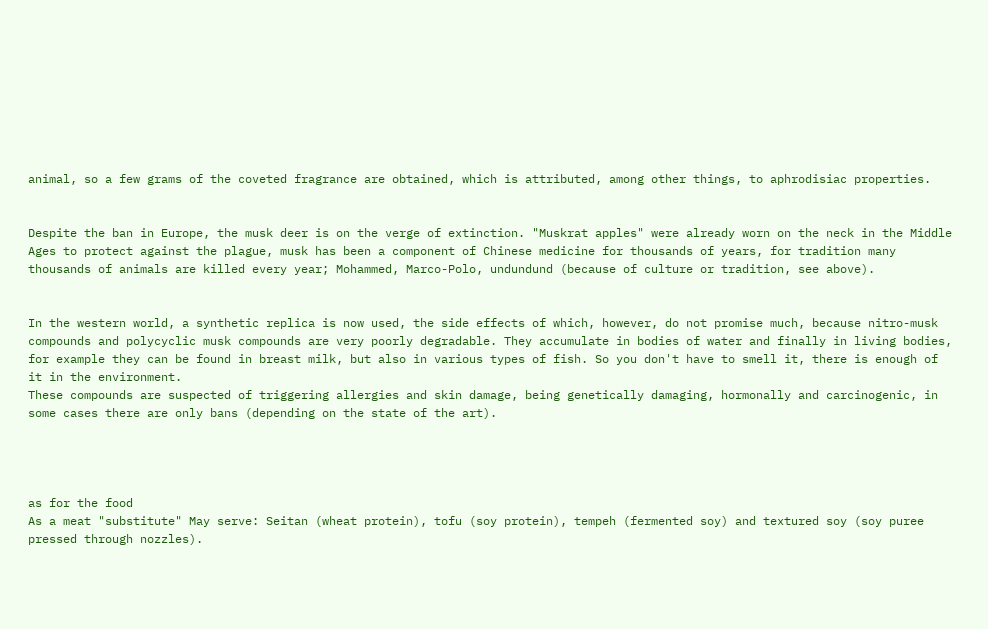animal, so a few grams of the coveted fragrance are obtained, which is attributed, among other things, to aphrodisiac properties.


Despite the ban in Europe, the musk deer is on the verge of extinction. "Muskrat apples" were already worn on the neck in the Middle Ages to protect against the plague, musk has been a component of Chinese medicine for thousands of years, for tradition many thousands of animals are killed every year; Mohammed, Marco-Polo, undundund (because of culture or tradition, see above).


In the western world, a synthetic replica is now used, the side effects of which, however, do not promise much, because nitro-musk compounds and polycyclic musk compounds are very poorly degradable. They accumulate in bodies of water and finally in living bodies, for example they can be found in breast milk, but also in various types of fish. So you don't have to smell it, there is enough of it in the environment.
These compounds are suspected of triggering allergies and skin damage, being genetically damaging, hormonally and carcinogenic, in some cases there are only bans (depending on the state of the art).




as for the food
As a meat "substitute" May serve: Seitan (wheat protein), tofu (soy protein), tempeh (fermented soy) and textured soy (soy puree pressed through nozzles).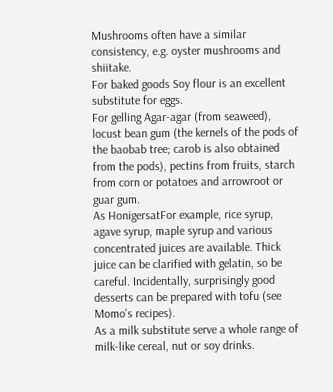Mushrooms often have a similar consistency, e.g. oyster mushrooms and shiitake.
For baked goods Soy flour is an excellent substitute for eggs.
For gelling Agar-agar (from seaweed), locust bean gum (the kernels of the pods of the baobab tree; carob is also obtained from the pods), pectins from fruits, starch from corn or potatoes and arrowroot or guar gum.
As HonigersatFor example, rice syrup, agave syrup, maple syrup and various concentrated juices are available. Thick juice can be clarified with gelatin, so be careful. Incidentally, surprisingly good desserts can be prepared with tofu (see Momo's recipes).
As a milk substitute serve a whole range of milk-like cereal, nut or soy drinks.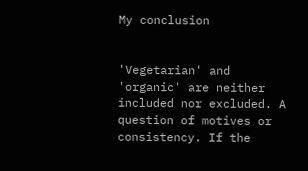My conclusion


'Vegetarian' and 'organic' are neither included nor excluded. A question of motives or consistency. If the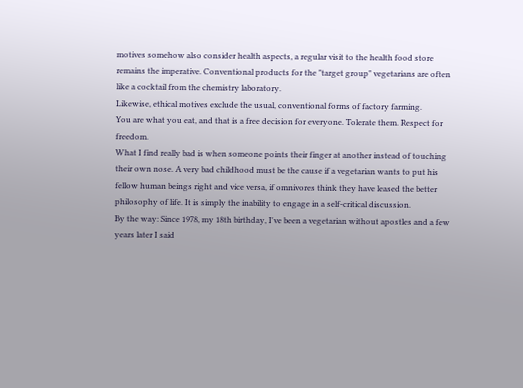motives somehow also consider health aspects, a regular visit to the health food store remains the imperative. Conventional products for the "target group" vegetarians are often like a cocktail from the chemistry laboratory.
Likewise, ethical motives exclude the usual, conventional forms of factory farming.
You are what you eat, and that is a free decision for everyone. Tolerate them. Respect for freedom.
What I find really bad is when someone points their finger at another instead of touching their own nose. A very bad childhood must be the cause if a vegetarian wants to put his fellow human beings right and vice versa, if omnivores think they have leased the better philosophy of life. It is simply the inability to engage in a self-critical discussion.
By the way: Since 1978, my 18th birthday, I've been a vegetarian without apostles and a few years later I said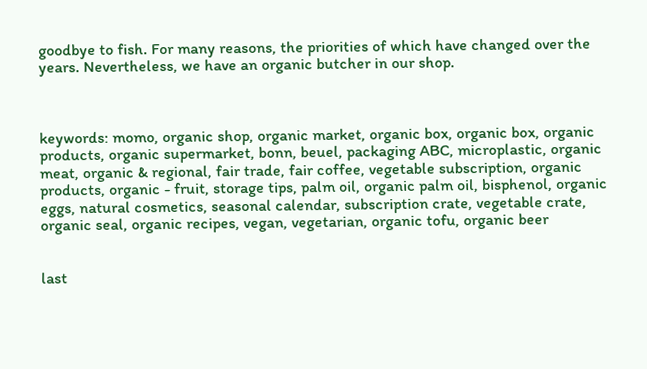goodbye to fish. For many reasons, the priorities of which have changed over the years. Nevertheless, we have an organic butcher in our shop.



keywords: momo, organic shop, organic market, organic box, organic box, organic products, organic supermarket, bonn, beuel, packaging ABC, microplastic, organic meat, organic & regional, fair trade, fair coffee, vegetable subscription, organic products, organic - fruit, storage tips, palm oil, organic palm oil, bisphenol, organic eggs, natural cosmetics, seasonal calendar, subscription crate, vegetable crate, organic seal, organic recipes, vegan, vegetarian, organic tofu, organic beer


last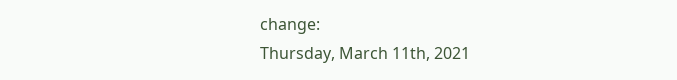change:
Thursday, March 11th, 2021